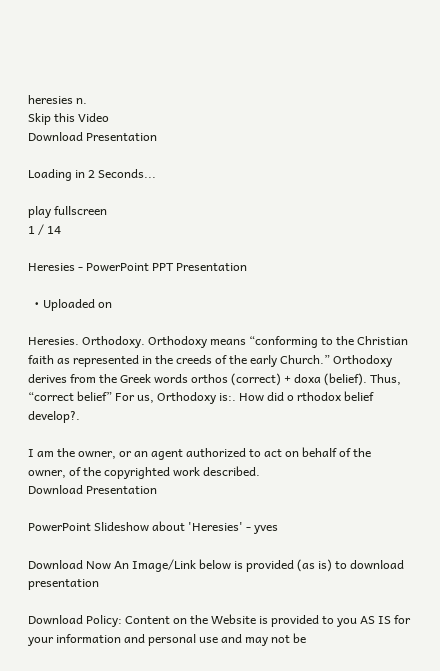heresies n.
Skip this Video
Download Presentation

Loading in 2 Seconds...

play fullscreen
1 / 14

Heresies - PowerPoint PPT Presentation

  • Uploaded on

Heresies. Orthodoxy. Orthodoxy means “conforming to the Christian faith as represented in the creeds of the early Church.” Orthodoxy derives from the Greek words orthos (correct) + doxa (belief). Thus, “correct belief” For us, Orthodoxy is:. How did o rthodox belief develop?.

I am the owner, or an agent authorized to act on behalf of the owner, of the copyrighted work described.
Download Presentation

PowerPoint Slideshow about 'Heresies' - yves

Download Now An Image/Link below is provided (as is) to download presentation

Download Policy: Content on the Website is provided to you AS IS for your information and personal use and may not be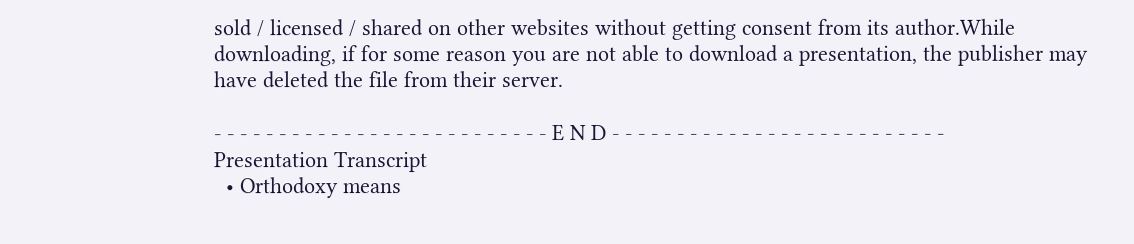sold / licensed / shared on other websites without getting consent from its author.While downloading, if for some reason you are not able to download a presentation, the publisher may have deleted the file from their server.

- - - - - - - - - - - - - - - - - - - - - - - - - - E N D - - - - - - - - - - - - - - - - - - - - - - - - - -
Presentation Transcript
  • Orthodoxy means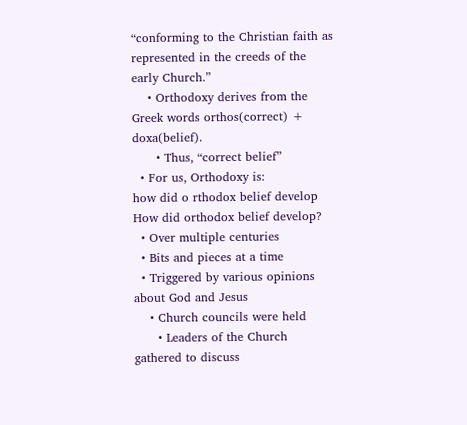“conforming to the Christian faith as represented in the creeds of the early Church.”
    • Orthodoxy derives from the Greek words orthos(correct) + doxa(belief).
      • Thus, “correct belief”
  • For us, Orthodoxy is:
how did o rthodox belief develop
How did orthodox belief develop?
  • Over multiple centuries
  • Bits and pieces at a time
  • Triggered by various opinions about God and Jesus
    • Church councils were held
      • Leaders of the Church gathered to discuss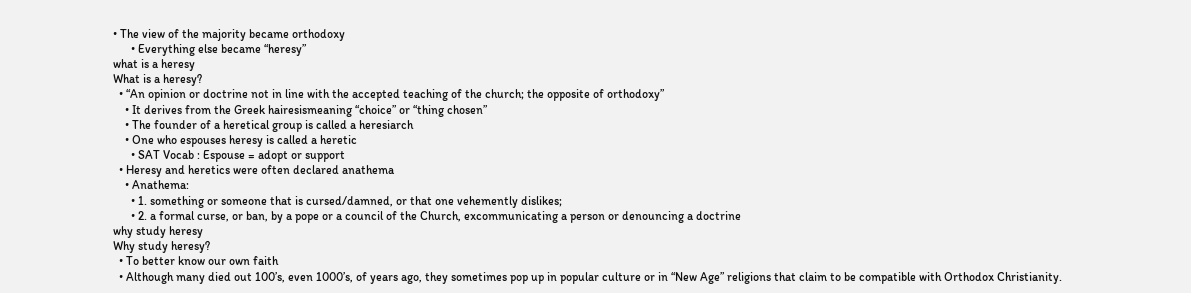• The view of the majority became orthodoxy
      • Everything else became “heresy”
what is a heresy
What is a heresy?
  • “An opinion or doctrine not in line with the accepted teaching of the church; the opposite of orthodoxy”
    • It derives from the Greek hairesismeaning “choice” or “thing chosen”
    • The founder of a heretical group is called a heresiarch
    • One who espouses heresy is called a heretic
      • SAT Vocab : Espouse = adopt or support
  • Heresy and heretics were often declared anathema
    • Anathema:
      • 1. something or someone that is cursed/damned, or that one vehemently dislikes;
      • 2. a formal curse, or ban, by a pope or a council of the Church, excommunicating a person or denouncing a doctrine
why study heresy
Why study heresy?
  • To better know our own faith
  • Although many died out 100’s, even 1000’s, of years ago, they sometimes pop up in popular culture or in “New Age” religions that claim to be compatible with Orthodox Christianity.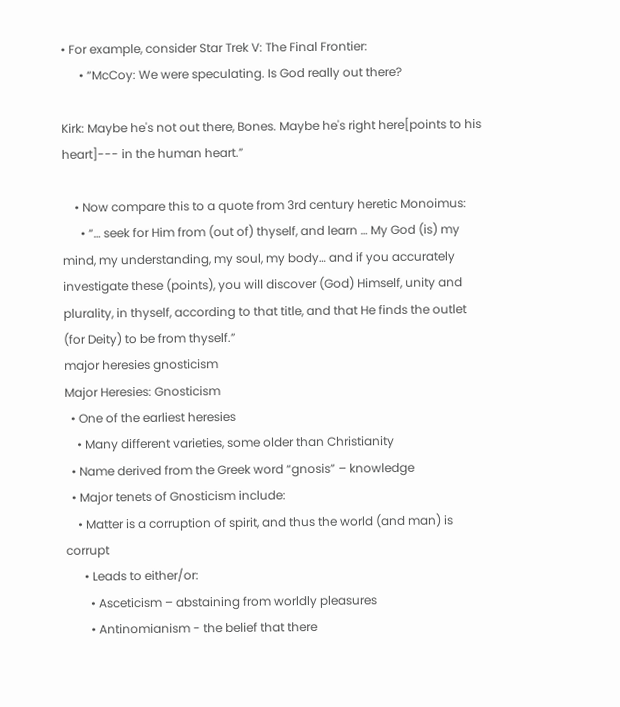• For example, consider Star Trek V: The Final Frontier:
      • “McCoy: We were speculating. Is God really out there?

Kirk: Maybe he's not out there, Bones. Maybe he's right here[points to his heart]--- in the human heart.”

    • Now compare this to a quote from 3rd century heretic Monoimus:
      • “… seek for Him from (out of) thyself, and learn … My God (is) my mind, my understanding, my soul, my body… and if you accurately investigate these (points), you will discover (God) Himself, unity and plurality, in thyself, according to that title, and that He finds the outlet (for Deity) to be from thyself.”
major heresies gnosticism
Major Heresies: Gnosticism
  • One of the earliest heresies
    • Many different varieties, some older than Christianity
  • Name derived from the Greek word “gnosis” – knowledge
  • Major tenets of Gnosticism include:
    • Matter is a corruption of spirit, and thus the world (and man) is corrupt
      • Leads to either/or:
        • Asceticism – abstaining from worldly pleasures
        • Antinomianism - the belief that there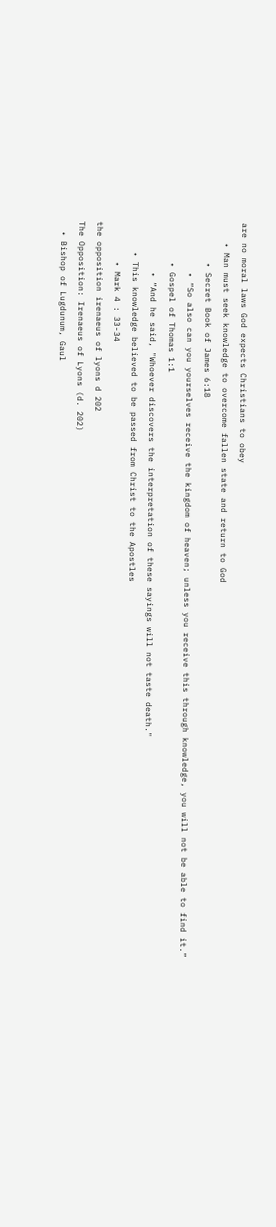are no moral laws God expects Christians to obey
    • Man must seek knowledge to overcome fallen state and return to God
        • Secret Book of James 6:18
          • “So also can you yourselves receive the kingdom of heaven; unless you receive this through knowledge, you will not be able to find it.”
        • Gospel of Thomas 1:1
          • “And he said, "Whoever discovers the interpretation of these sayings will not taste death."
      • This knowledge believed to be passed from Christ to the Apostles
        • Mark 4 : 33-34
the opposition irenaeus of lyons d 202
The Opposition: Irenaeus of Lyons (d. 202)
  • Bishop of Lugdunum, Gaul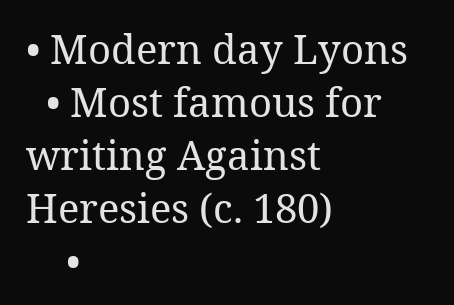• Modern day Lyons
  • Most famous for writing Against Heresies (c. 180)
    •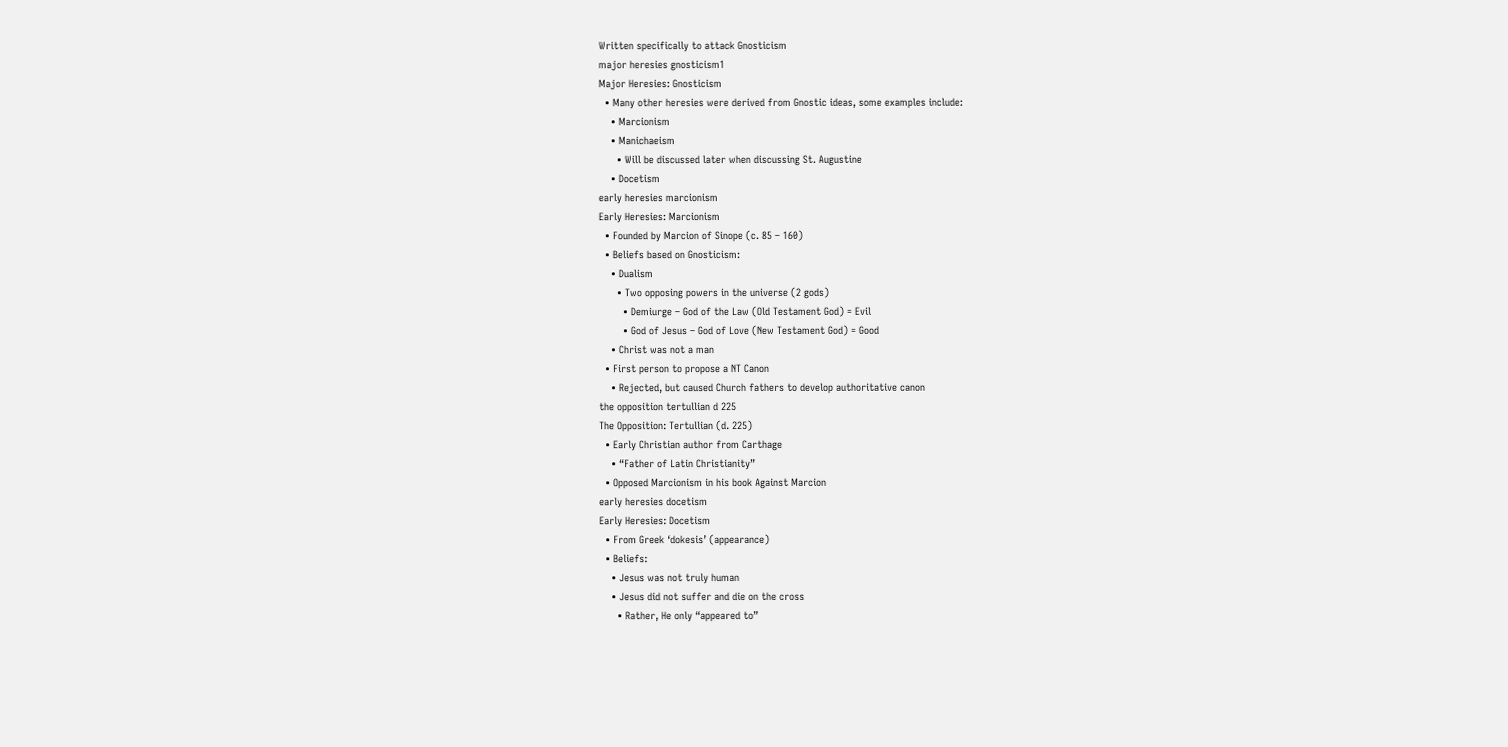Written specifically to attack Gnosticism
major heresies gnosticism1
Major Heresies: Gnosticism
  • Many other heresies were derived from Gnostic ideas, some examples include:
    • Marcionism
    • Manichaeism
      • Will be discussed later when discussing St. Augustine
    • Docetism
early heresies marcionism
Early Heresies: Marcionism
  • Founded by Marcion of Sinope (c. 85 – 160)
  • Beliefs based on Gnosticism:
    • Dualism
      • Two opposing powers in the universe (2 gods)
        • Demiurge – God of the Law (Old Testament God) = Evil
        • God of Jesus – God of Love (New Testament God) = Good
    • Christ was not a man
  • First person to propose a NT Canon
    • Rejected, but caused Church fathers to develop authoritative canon
the opposition tertullian d 225
The Opposition: Tertullian (d. 225)
  • Early Christian author from Carthage
    • “Father of Latin Christianity”
  • Opposed Marcionism in his book Against Marcion
early heresies docetism
Early Heresies: Docetism
  • From Greek ‘dokesis’ (appearance)
  • Beliefs:
    • Jesus was not truly human
    • Jesus did not suffer and die on the cross
      • Rather, He only “appeared to”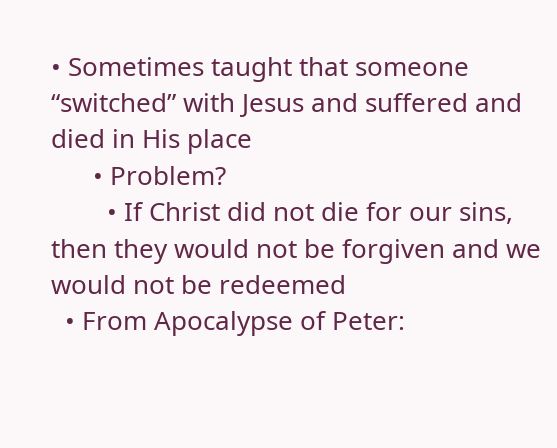• Sometimes taught that someone “switched” with Jesus and suffered and died in His place
      • Problem?
        • If Christ did not die for our sins, then they would not be forgiven and we would not be redeemed
  • From Apocalypse of Peter: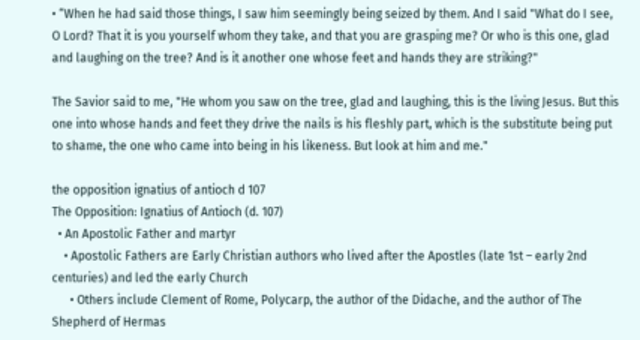• “When he had said those things, I saw him seemingly being seized by them. And I said "What do I see, O Lord? That it is you yourself whom they take, and that you are grasping me? Or who is this one, glad and laughing on the tree? And is it another one whose feet and hands they are striking?"

The Savior said to me, "He whom you saw on the tree, glad and laughing, this is the living Jesus. But this one into whose hands and feet they drive the nails is his fleshly part, which is the substitute being put to shame, the one who came into being in his likeness. But look at him and me."

the opposition ignatius of antioch d 107
The Opposition: Ignatius of Antioch (d. 107)
  • An Apostolic Father and martyr
    • Apostolic Fathers are Early Christian authors who lived after the Apostles (late 1st – early 2nd centuries) and led the early Church
      • Others include Clement of Rome, Polycarp, the author of the Didache, and the author of The Shepherd of Hermas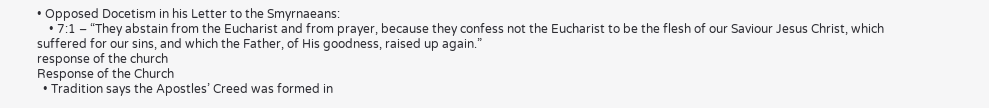• Opposed Docetism in his Letter to the Smyrnaeans:
    • 7:1 – “They abstain from the Eucharist and from prayer, because they confess not the Eucharist to be the flesh of our Saviour Jesus Christ, which suffered for our sins, and which the Father, of His goodness, raised up again.”
response of the church
Response of the Church
  • Tradition says the Apostles’ Creed was formed in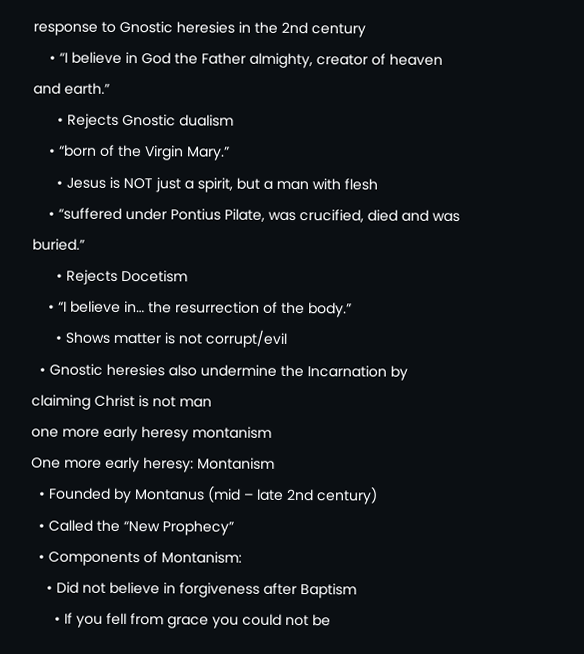response to Gnostic heresies in the 2nd century
    • “I believe in God the Father almighty, creator of heaven and earth.”
      • Rejects Gnostic dualism
    • “born of the Virgin Mary.”
      • Jesus is NOT just a spirit, but a man with flesh
    • “suffered under Pontius Pilate, was crucified, died and was buried.”
      • Rejects Docetism
    • “I believe in… the resurrection of the body.”
      • Shows matter is not corrupt/evil
  • Gnostic heresies also undermine the Incarnation by claiming Christ is not man
one more early heresy montanism
One more early heresy: Montanism
  • Founded by Montanus (mid – late 2nd century)
  • Called the “New Prophecy”
  • Components of Montanism:
    • Did not believe in forgiveness after Baptism
      • If you fell from grace you could not be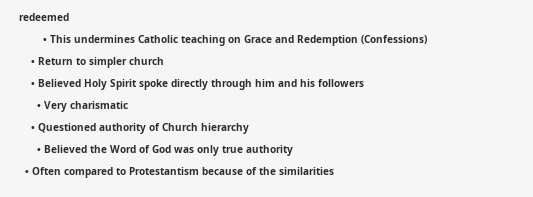redeemed
        • This undermines Catholic teaching on Grace and Redemption (Confessions)
    • Return to simpler church
    • Believed Holy Spirit spoke directly through him and his followers
      • Very charismatic
    • Questioned authority of Church hierarchy
      • Believed the Word of God was only true authority
  • Often compared to Protestantism because of the similarities